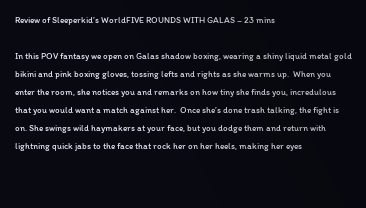Review of Sleeperkid’s WorldFIVE ROUNDS WITH GALAS – 23 mins

In this POV fantasy we open on Galas shadow boxing, wearing a shiny liquid metal gold bikini and pink boxing gloves, tossing lefts and rights as she warms up.  When you enter the room, she notices you and remarks on how tiny she finds you, incredulous that you would want a match against her.  Once she’s done trash talking, the fight is on. She swings wild haymakers at your face, but you dodge them and return with lightning quick jabs to the face that rock her on her heels, making her eyes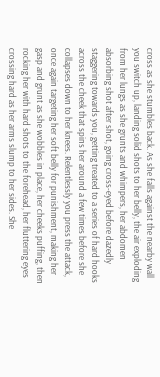cross as she stumbles back. As she falls against the nearby wall you switch up, landing solid shots to her belly, the air exploding from her lungs as she grunts and whimpers, her abdomen absorbing shot after shot, going cross-eyed before dazedly staggering towards you, getting treated to a series of hard hooks across the cheek that spins her around a few times before she collapses down to her knees. Relentlessly you press the attack, once again targeting her soft belly for punishment, making her gasp and grunt as she wobbles in place, her cheeks puffing, then rocking her with hard shots to the forehead, her fluttering eyes crossing hard as her arms slump to her sides. She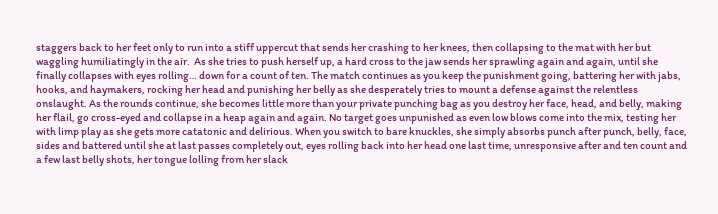staggers back to her feet only to run into a stiff uppercut that sends her crashing to her knees, then collapsing to the mat with her but waggling humiliatingly in the air.  As she tries to push herself up, a hard cross to the jaw sends her sprawling again and again, until she finally collapses with eyes rolling… down for a count of ten. The match continues as you keep the punishment going, battering her with jabs, hooks, and haymakers, rocking her head and punishing her belly as she desperately tries to mount a defense against the relentless onslaught. As the rounds continue, she becomes little more than your private punching bag as you destroy her face, head, and belly, making her flail, go cross-eyed and collapse in a heap again and again. No target goes unpunished as even low blows come into the mix, testing her with limp play as she gets more catatonic and delirious. When you switch to bare knuckles, she simply absorbs punch after punch, belly, face, sides and battered until she at last passes completely out, eyes rolling back into her head one last time, unresponsive after and ten count and a few last belly shots, her tongue lolling from her slack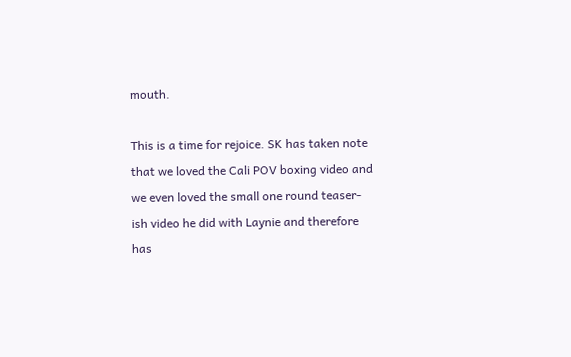mouth.

This is a time for rejoice. SK has taken note that we loved the Cali POV boxing video and we even loved the small one round teaser-ish video he did with Laynie and therefore has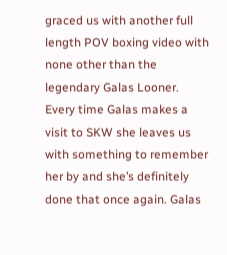graced us with another full length POV boxing video with none other than the legendary Galas Looner. Every time Galas makes a visit to SKW she leaves us with something to remember her by and she’s definitely done that once again. Galas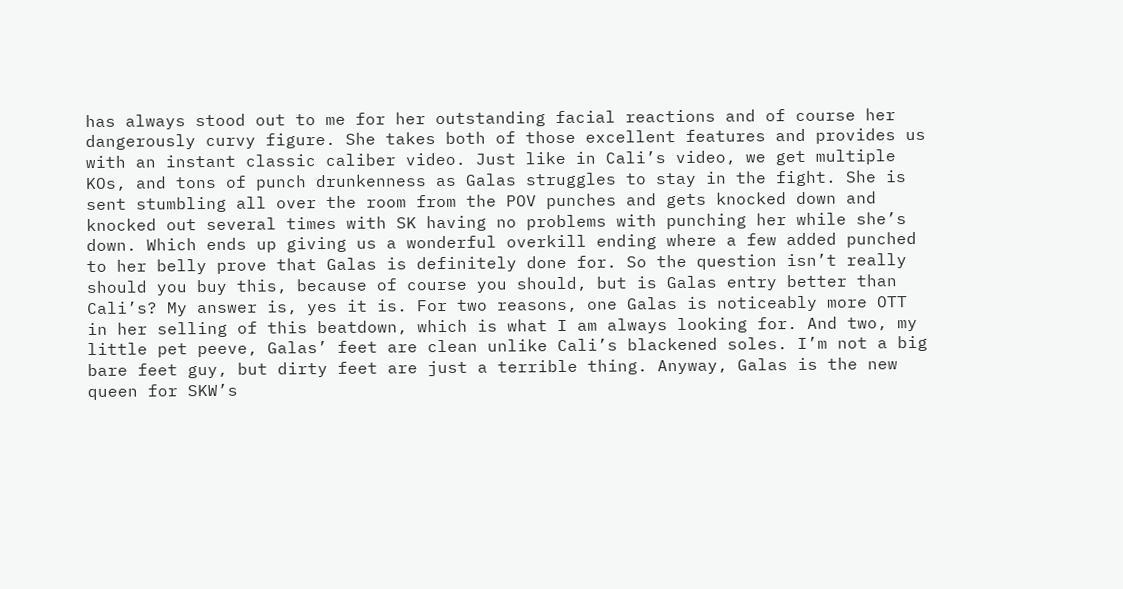has always stood out to me for her outstanding facial reactions and of course her dangerously curvy figure. She takes both of those excellent features and provides us with an instant classic caliber video. Just like in Cali’s video, we get multiple KOs, and tons of punch drunkenness as Galas struggles to stay in the fight. She is sent stumbling all over the room from the POV punches and gets knocked down and knocked out several times with SK having no problems with punching her while she’s down. Which ends up giving us a wonderful overkill ending where a few added punched to her belly prove that Galas is definitely done for. So the question isn’t really should you buy this, because of course you should, but is Galas entry better than Cali’s? My answer is, yes it is. For two reasons, one Galas is noticeably more OTT in her selling of this beatdown, which is what I am always looking for. And two, my little pet peeve, Galas’ feet are clean unlike Cali’s blackened soles. I’m not a big bare feet guy, but dirty feet are just a terrible thing. Anyway, Galas is the new queen for SKW’s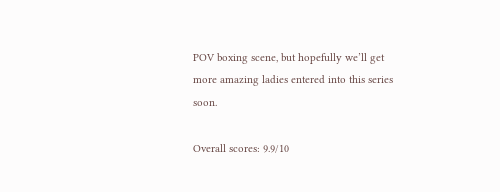POV boxing scene, but hopefully we’ll get more amazing ladies entered into this series soon.

Overall scores: 9.9/10